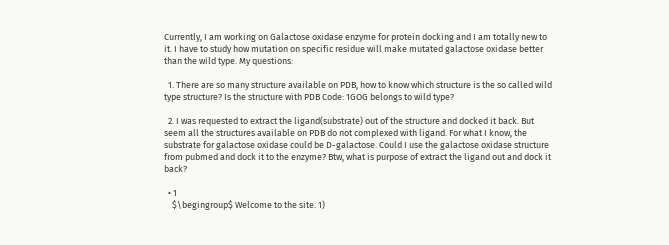Currently, I am working on Galactose oxidase enzyme for protein docking and I am totally new to it. I have to study how mutation on specific residue will make mutated galactose oxidase better than the wild type. My questions:

  1. There are so many structure available on PDB, how to know which structure is the so called wild type structure? Is the structure with PDB Code: 1GOG belongs to wild type?

  2. I was requested to extract the ligand(substrate) out of the structure and docked it back. But seem all the structures available on PDB do not complexed with ligand. For what I know, the substrate for galactose oxidase could be D-galactose. Could I use the galactose oxidase structure from pubmed and dock it to the enzyme? Btw, what is purpose of extract the ligand out and dock it back?

  • 1
    $\begingroup$ Welcome to the site. 1)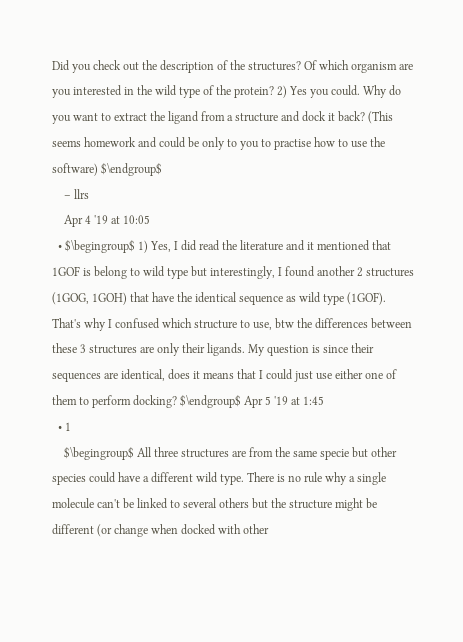Did you check out the description of the structures? Of which organism are you interested in the wild type of the protein? 2) Yes you could. Why do you want to extract the ligand from a structure and dock it back? (This seems homework and could be only to you to practise how to use the software) $\endgroup$
    – llrs
    Apr 4 '19 at 10:05
  • $\begingroup$ 1) Yes, I did read the literature and it mentioned that 1GOF is belong to wild type but interestingly, I found another 2 structures (1GOG, 1GOH) that have the identical sequence as wild type (1GOF). That's why I confused which structure to use, btw the differences between these 3 structures are only their ligands. My question is since their sequences are identical, does it means that I could just use either one of them to perform docking? $\endgroup$ Apr 5 '19 at 1:45
  • 1
    $\begingroup$ All three structures are from the same specie but other species could have a different wild type. There is no rule why a single molecule can't be linked to several others but the structure might be different (or change when docked with other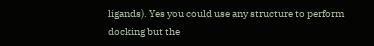ligands). Yes you could use any structure to perform docking but the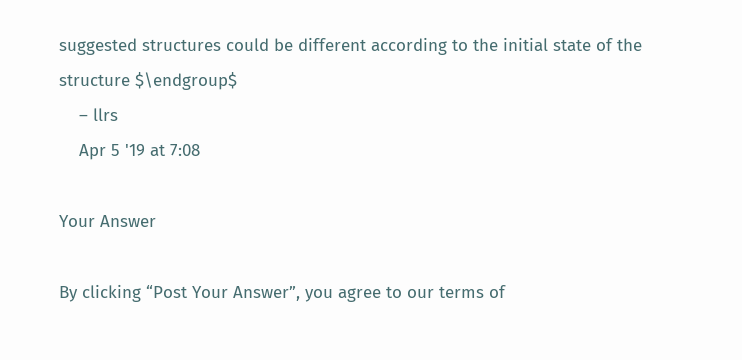suggested structures could be different according to the initial state of the structure $\endgroup$
    – llrs
    Apr 5 '19 at 7:08

Your Answer

By clicking “Post Your Answer”, you agree to our terms of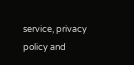service, privacy policy and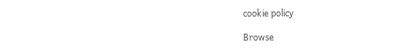cookie policy

Browse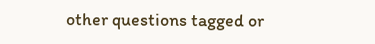other questions tagged or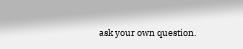ask your own question.